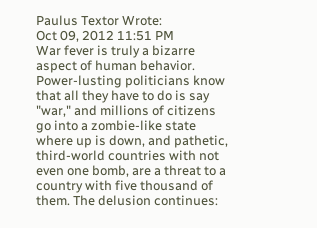Paulus Textor Wrote:
Oct 09, 2012 11:51 PM
War fever is truly a bizarre aspect of human behavior. Power-lusting politicians know that all they have to do is say "war," and millions of citizens go into a zombie-like state where up is down, and pathetic, third-world countries with not even one bomb, are a threat to a country with five thousand of them. The delusion continues: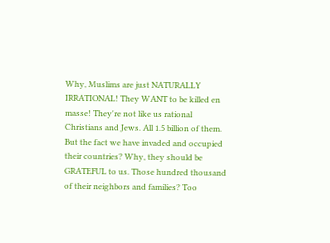Why, Muslims are just NATURALLY IRRATIONAL! They WANT to be killed en masse! They're not like us rational Christians and Jews. All 1.5 billion of them. But the fact we have invaded and occupied their countries? Why, they should be GRATEFUL to us. Those hundred thousand of their neighbors and families? Too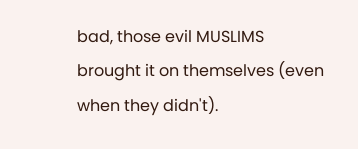bad, those evil MUSLIMS brought it on themselves (even when they didn't).